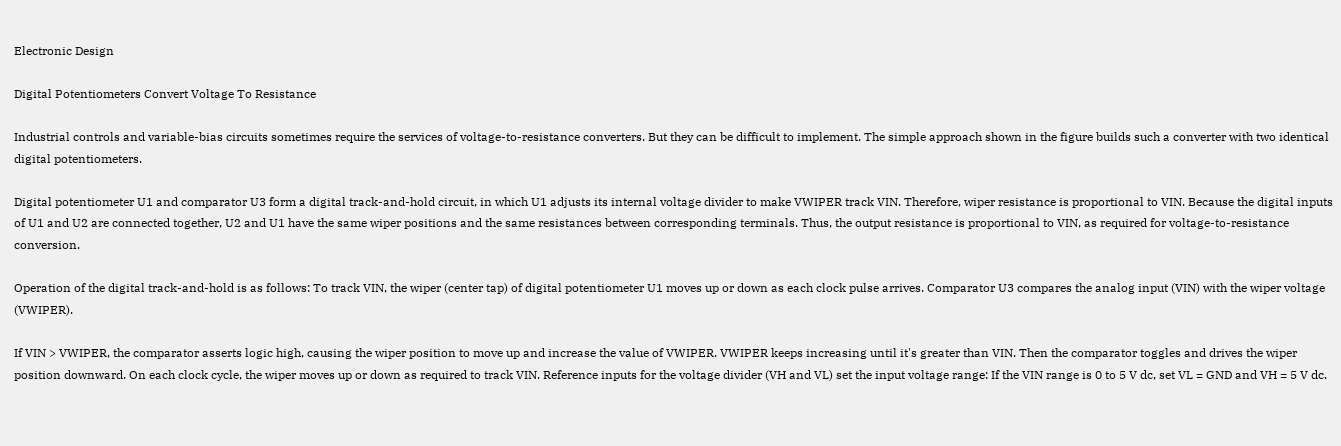Electronic Design

Digital Potentiometers Convert Voltage To Resistance

Industrial controls and variable-bias circuits sometimes require the services of voltage-to-resistance converters. But they can be difficult to implement. The simple approach shown in the figure builds such a converter with two identical digital potentiometers.

Digital potentiometer U1 and comparator U3 form a digital track-and-hold circuit, in which U1 adjusts its internal voltage divider to make VWIPER track VIN. Therefore, wiper resistance is proportional to VIN. Because the digital inputs of U1 and U2 are connected together, U2 and U1 have the same wiper positions and the same resistances between corresponding terminals. Thus, the output resistance is proportional to VIN, as required for voltage-to-resistance conversion.

Operation of the digital track-and-hold is as follows: To track VIN, the wiper (center tap) of digital potentiometer U1 moves up or down as each clock pulse arrives. Comparator U3 compares the analog input (VIN) with the wiper voltage (VWIPER).

If VIN > VWIPER, the comparator asserts logic high, causing the wiper position to move up and increase the value of VWIPER. VWIPER keeps increasing until it's greater than VIN. Then the comparator toggles and drives the wiper position downward. On each clock cycle, the wiper moves up or down as required to track VIN. Reference inputs for the voltage divider (VH and VL) set the input voltage range: If the VIN range is 0 to 5 V dc, set VL = GND and VH = 5 V dc.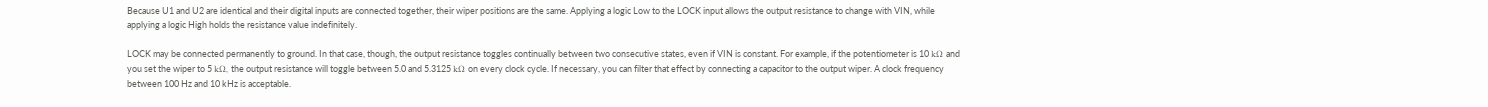Because U1 and U2 are identical and their digital inputs are connected together, their wiper positions are the same. Applying a logic Low to the LOCK input allows the output resistance to change with VIN, while applying a logic High holds the resistance value indefinitely.

LOCK may be connected permanently to ground. In that case, though, the output resistance toggles continually between two consecutive states, even if VIN is constant. For example, if the potentiometer is 10 kΩ and you set the wiper to 5 kΩ, the output resistance will toggle between 5.0 and 5.3125 kΩ on every clock cycle. If necessary, you can filter that effect by connecting a capacitor to the output wiper. A clock frequency between 100 Hz and 10 kHz is acceptable.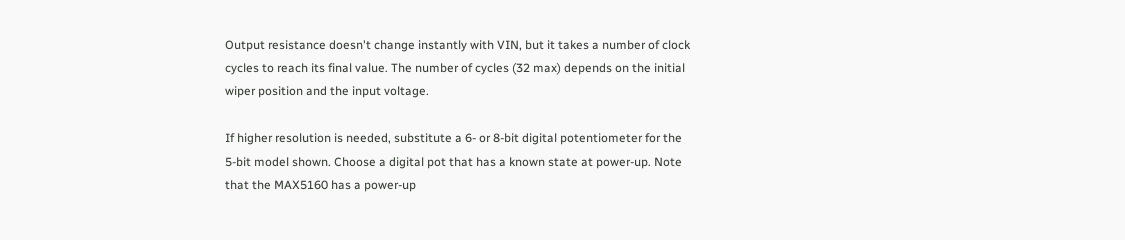Output resistance doesn't change instantly with VIN, but it takes a number of clock cycles to reach its final value. The number of cycles (32 max) depends on the initial wiper position and the input voltage.

If higher resolution is needed, substitute a 6- or 8-bit digital potentiometer for the 5-bit model shown. Choose a digital pot that has a known state at power-up. Note that the MAX5160 has a power-up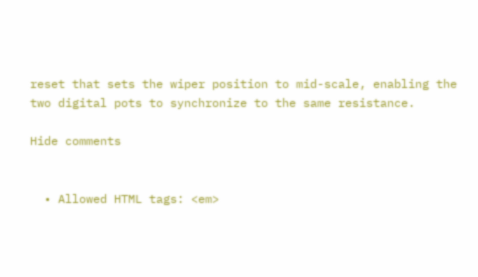reset that sets the wiper position to mid-scale, enabling the two digital pots to synchronize to the same resistance.

Hide comments


  • Allowed HTML tags: <em>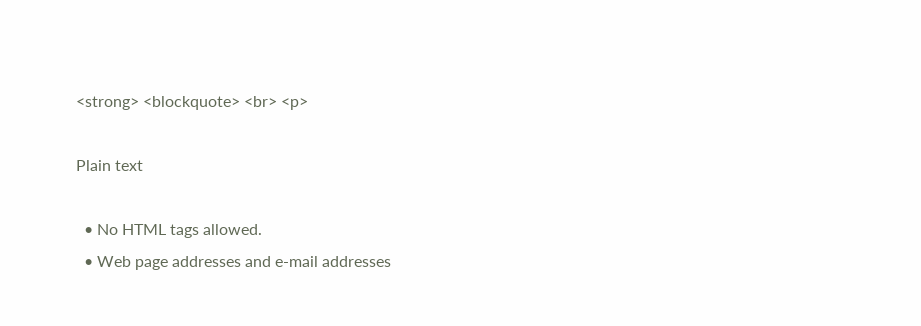<strong> <blockquote> <br> <p>

Plain text

  • No HTML tags allowed.
  • Web page addresses and e-mail addresses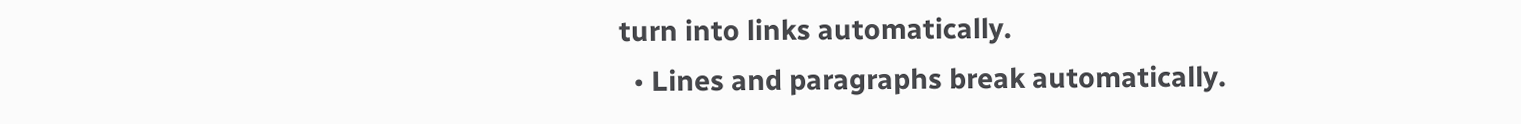turn into links automatically.
  • Lines and paragraphs break automatically.